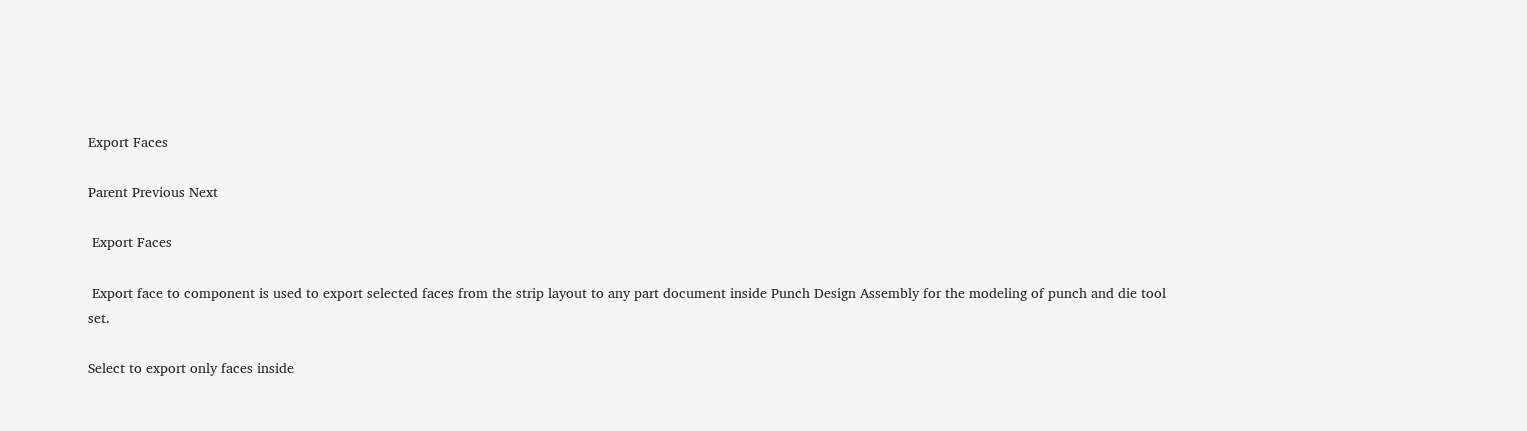Export Faces

Parent Previous Next

 Export Faces

 Export face to component is used to export selected faces from the strip layout to any part document inside Punch Design Assembly for the modeling of punch and die tool set.

Select to export only faces inside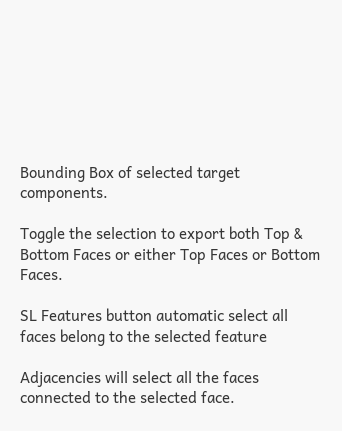Bounding Box of selected target components.

Toggle the selection to export both Top & Bottom Faces or either Top Faces or Bottom Faces.

SL Features button automatic select all faces belong to the selected feature

Adjacencies will select all the faces connected to the selected face.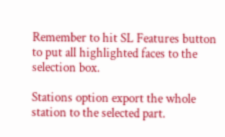Remember to hit SL Features button to put all highlighted faces to the selection box.

Stations option export the whole station to the selected part.